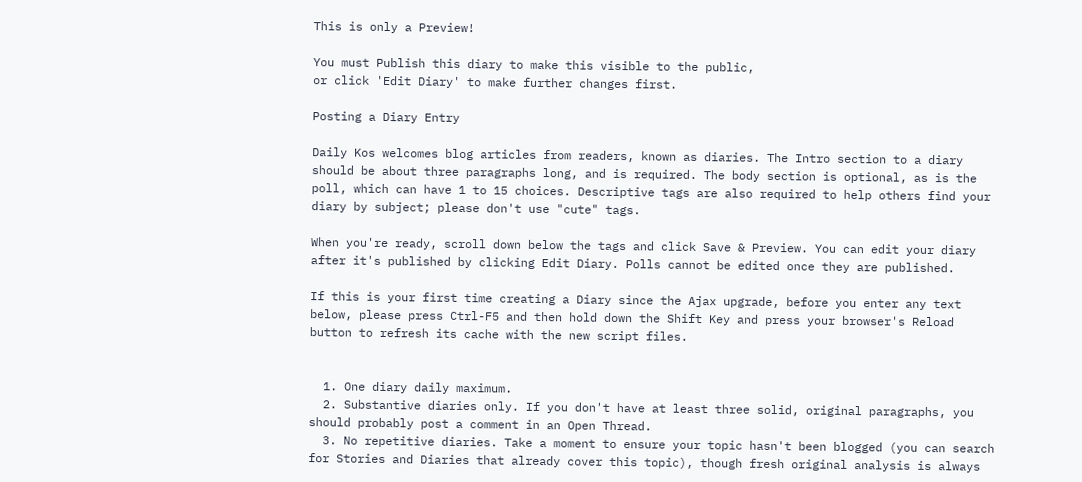This is only a Preview!

You must Publish this diary to make this visible to the public,
or click 'Edit Diary' to make further changes first.

Posting a Diary Entry

Daily Kos welcomes blog articles from readers, known as diaries. The Intro section to a diary should be about three paragraphs long, and is required. The body section is optional, as is the poll, which can have 1 to 15 choices. Descriptive tags are also required to help others find your diary by subject; please don't use "cute" tags.

When you're ready, scroll down below the tags and click Save & Preview. You can edit your diary after it's published by clicking Edit Diary. Polls cannot be edited once they are published.

If this is your first time creating a Diary since the Ajax upgrade, before you enter any text below, please press Ctrl-F5 and then hold down the Shift Key and press your browser's Reload button to refresh its cache with the new script files.


  1. One diary daily maximum.
  2. Substantive diaries only. If you don't have at least three solid, original paragraphs, you should probably post a comment in an Open Thread.
  3. No repetitive diaries. Take a moment to ensure your topic hasn't been blogged (you can search for Stories and Diaries that already cover this topic), though fresh original analysis is always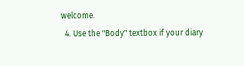welcome.
  4. Use the "Body" textbox if your diary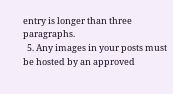entry is longer than three paragraphs.
  5. Any images in your posts must be hosted by an approved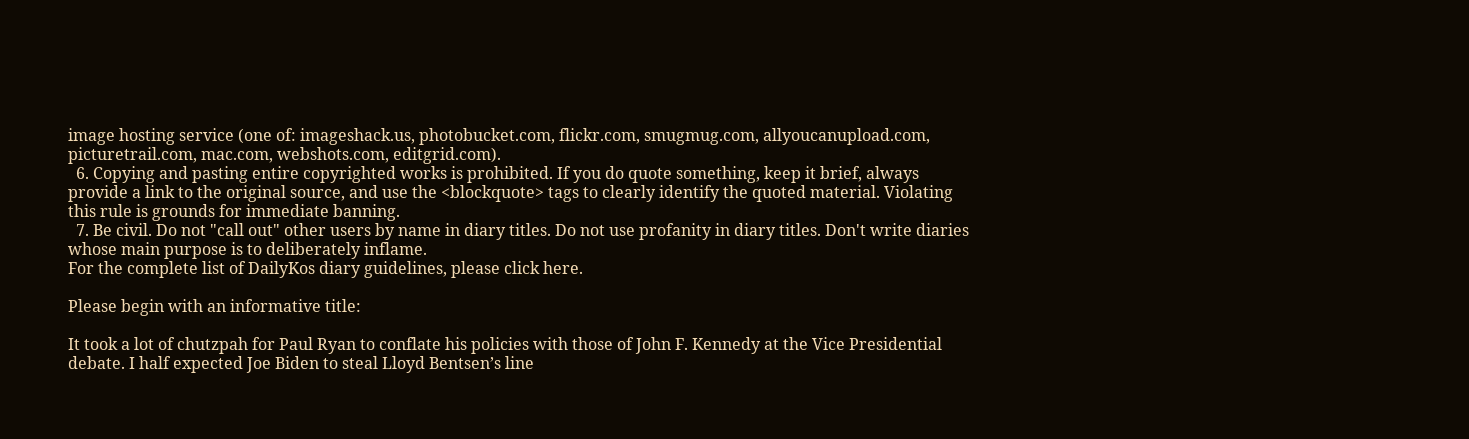image hosting service (one of: imageshack.us, photobucket.com, flickr.com, smugmug.com, allyoucanupload.com, picturetrail.com, mac.com, webshots.com, editgrid.com).
  6. Copying and pasting entire copyrighted works is prohibited. If you do quote something, keep it brief, always provide a link to the original source, and use the <blockquote> tags to clearly identify the quoted material. Violating this rule is grounds for immediate banning.
  7. Be civil. Do not "call out" other users by name in diary titles. Do not use profanity in diary titles. Don't write diaries whose main purpose is to deliberately inflame.
For the complete list of DailyKos diary guidelines, please click here.

Please begin with an informative title:

It took a lot of chutzpah for Paul Ryan to conflate his policies with those of John F. Kennedy at the Vice Presidential debate. I half expected Joe Biden to steal Lloyd Bentsen’s line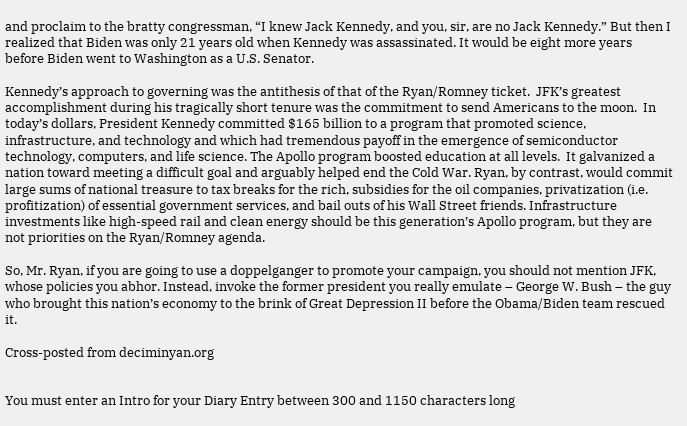and proclaim to the bratty congressman, “I knew Jack Kennedy, and you, sir, are no Jack Kennedy.” But then I realized that Biden was only 21 years old when Kennedy was assassinated. It would be eight more years before Biden went to Washington as a U.S. Senator.

Kennedy’s approach to governing was the antithesis of that of the Ryan/Romney ticket.  JFK’s greatest accomplishment during his tragically short tenure was the commitment to send Americans to the moon.  In today’s dollars, President Kennedy committed $165 billion to a program that promoted science, infrastructure, and technology and which had tremendous payoff in the emergence of semiconductor technology, computers, and life science. The Apollo program boosted education at all levels.  It galvanized a nation toward meeting a difficult goal and arguably helped end the Cold War. Ryan, by contrast, would commit large sums of national treasure to tax breaks for the rich, subsidies for the oil companies, privatization (i.e. profitization) of essential government services, and bail outs of his Wall Street friends. Infrastructure investments like high-speed rail and clean energy should be this generation’s Apollo program, but they are not priorities on the Ryan/Romney agenda.

So, Mr. Ryan, if you are going to use a doppelganger to promote your campaign, you should not mention JFK, whose policies you abhor. Instead, invoke the former president you really emulate – George W. Bush – the guy who brought this nation’s economy to the brink of Great Depression II before the Obama/Biden team rescued it.

Cross-posted from deciminyan.org


You must enter an Intro for your Diary Entry between 300 and 1150 characters long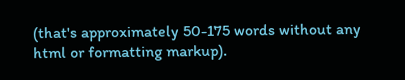(that's approximately 50-175 words without any html or formatting markup).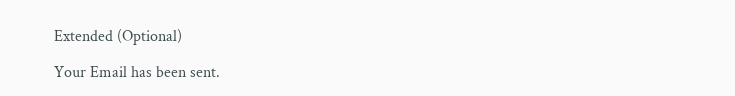Extended (Optional)

Your Email has been sent.